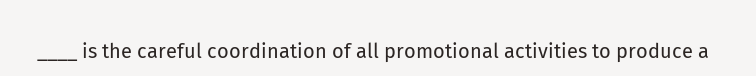____ is the careful coordination of all promotional activities to produce a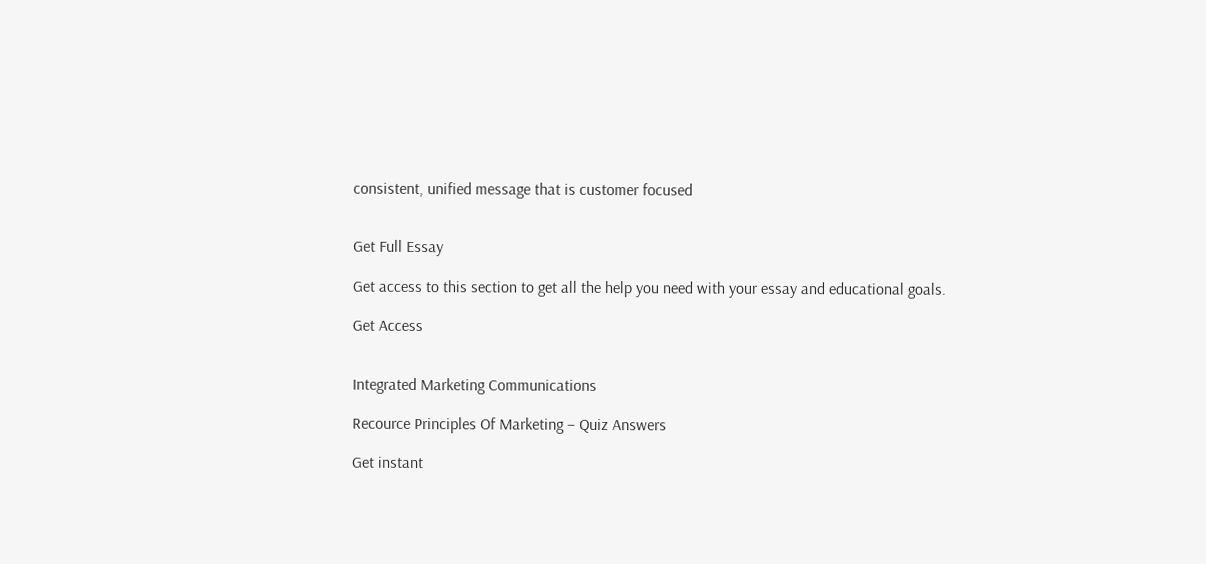consistent, unified message that is customer focused


Get Full Essay

Get access to this section to get all the help you need with your essay and educational goals.

Get Access


Integrated Marketing Communications

Recource Principles Of Marketing – Quiz Answers

Get instant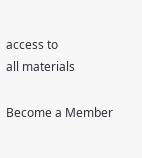access to
all materials

Become a Member